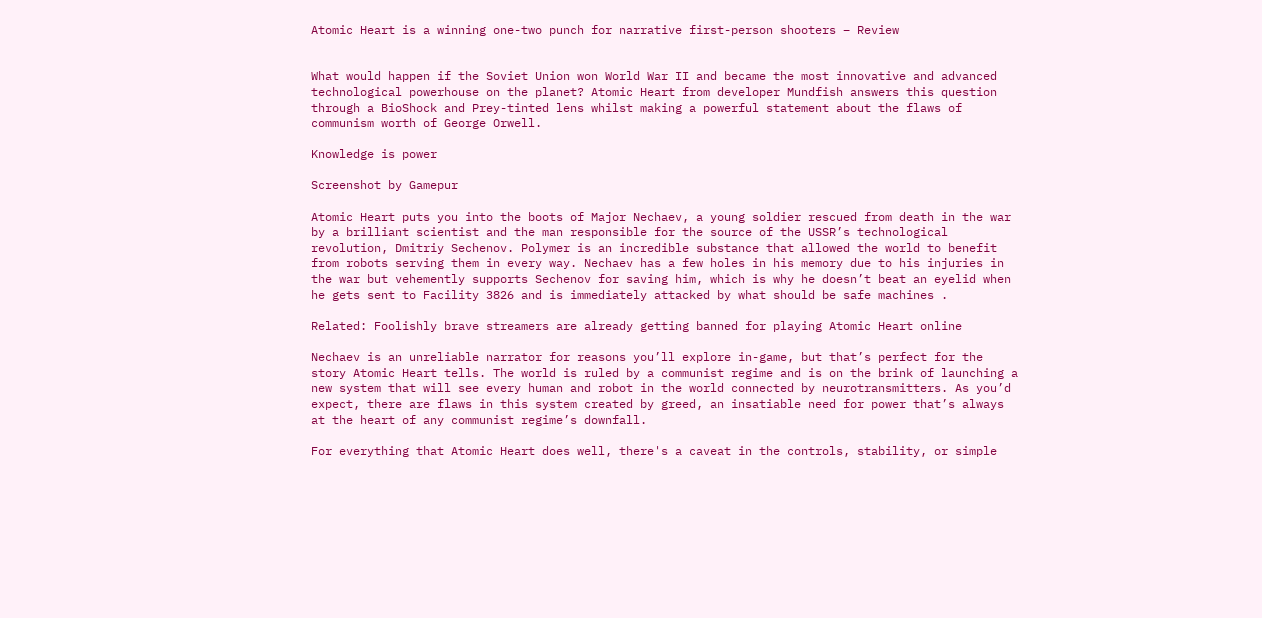Atomic Heart is a winning one-two punch for narrative first-person shooters – Review


What would happen if the Soviet Union won World War II and became the most innovative and advanced technological powerhouse on the planet? Atomic Heart from developer Mundfish answers this question through a BioShock and Prey-tinted lens whilst making a powerful statement about the flaws of communism worth of George Orwell.

Knowledge is power

Screenshot by Gamepur

Atomic Heart puts you into the boots of Major Nechaev, a young soldier rescued from death in the war by a brilliant scientist and the man responsible for the source of the USSR’s technological revolution, Dmitriy Sechenov. Polymer is an incredible substance that allowed the world to benefit from robots serving them in every way. Nechaev has a few holes in his memory due to his injuries in the war but vehemently supports Sechenov for saving him, which is why he doesn’t beat an eyelid when he gets sent to Facility 3826 and is immediately attacked by what should be safe machines .

Related: Foolishly brave streamers are already getting banned for playing Atomic Heart online

Nechaev is an unreliable narrator for reasons you’ll explore in-game, but that’s perfect for the story Atomic Heart tells. The world is ruled by a communist regime and is on the brink of launching a new system that will see every human and robot in the world connected by neurotransmitters. As you’d expect, there are flaws in this system created by greed, an insatiable need for power that’s always at the heart of any communist regime’s downfall.

For everything that Atomic Heart does well, there's a caveat in the controls, stability, or simple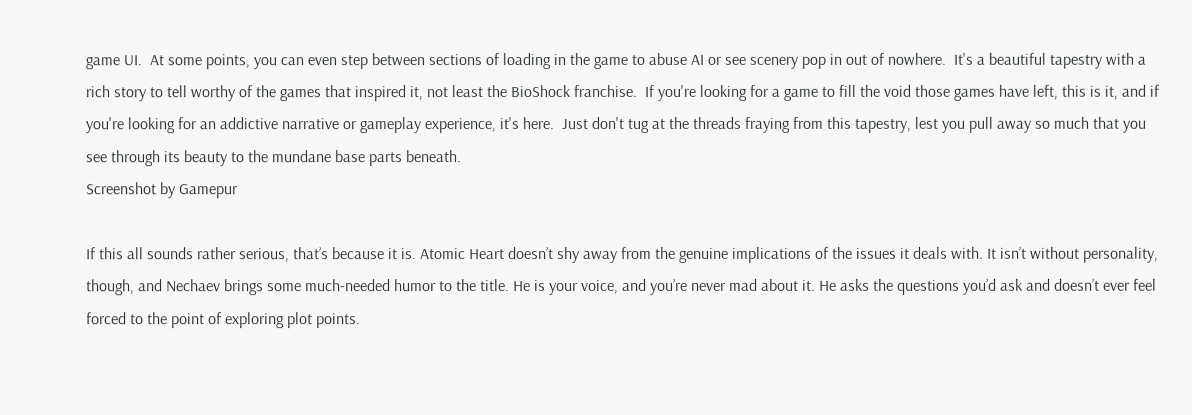game UI.  At some points, you can even step between sections of loading in the game to abuse AI or see scenery pop in out of nowhere.  It's a beautiful tapestry with a rich story to tell worthy of the games that inspired it, not least the BioShock franchise.  If you're looking for a game to fill the void those games have left, this is it, and if you're looking for an addictive narrative or gameplay experience, it's here.  Just don't tug at the threads fraying from this tapestry, lest you pull away so much that you see through its beauty to the mundane base parts beneath.
Screenshot by Gamepur

If this all sounds rather serious, that’s because it is. Atomic Heart doesn’t shy away from the genuine implications of the issues it deals with. It isn’t without personality, though, and Nechaev brings some much-needed humor to the title. He is your voice, and you’re never mad about it. He asks the questions you’d ask and doesn’t ever feel forced to the point of exploring plot points.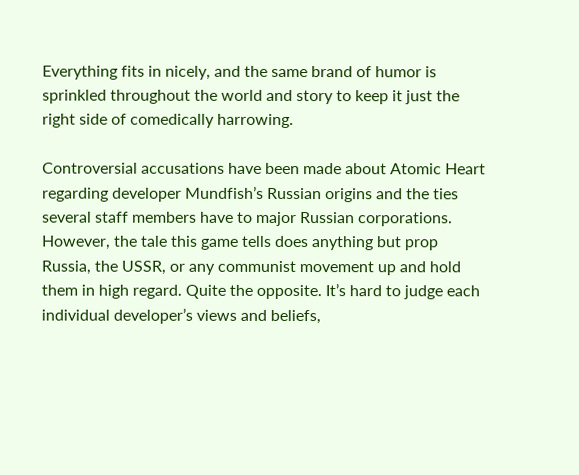Everything fits in nicely, and the same brand of humor is sprinkled throughout the world and story to keep it just the right side of comedically harrowing.

Controversial accusations have been made about Atomic Heart regarding developer Mundfish’s Russian origins and the ties several staff members have to major Russian corporations. However, the tale this game tells does anything but prop Russia, the USSR, or any communist movement up and hold them in high regard. Quite the opposite. It’s hard to judge each individual developer’s views and beliefs,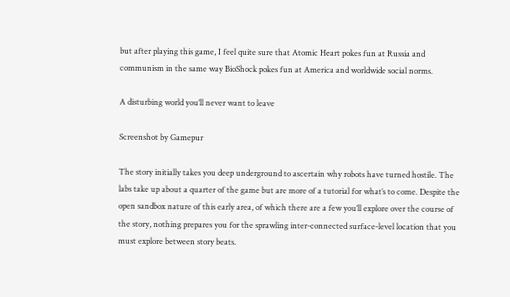but after playing this game, I feel quite sure that Atomic Heart pokes fun at Russia and communism in the same way BioShock pokes fun at America and worldwide social norms.

A disturbing world you’ll never want to leave

Screenshot by Gamepur

The story initially takes you deep underground to ascertain why robots have turned hostile. The labs take up about a quarter of the game but are more of a tutorial for what’s to come. Despite the open sandbox nature of this early area, of which there are a few you’ll explore over the course of the story, nothing prepares you for the sprawling inter-connected surface-level location that you must explore between story beats.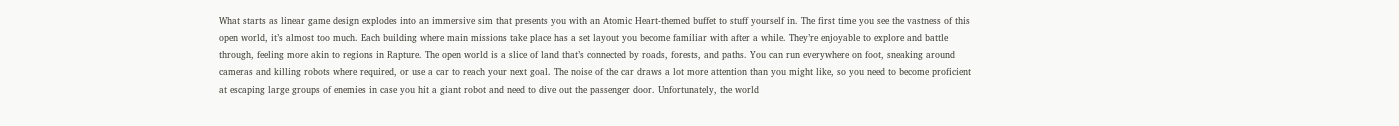What starts as linear game design explodes into an immersive sim that presents you with an Atomic Heart-themed buffet to stuff yourself in. The first time you see the vastness of this open world, it’s almost too much. Each building where main missions take place has a set layout you become familiar with after a while. They’re enjoyable to explore and battle through, feeling more akin to regions in Rapture. The open world is a slice of land that’s connected by roads, forests, and paths. You can run everywhere on foot, sneaking around cameras and killing robots where required, or use a car to reach your next goal. The noise of the car draws a lot more attention than you might like, so you need to become proficient at escaping large groups of enemies in case you hit a giant robot and need to dive out the passenger door. Unfortunately, the world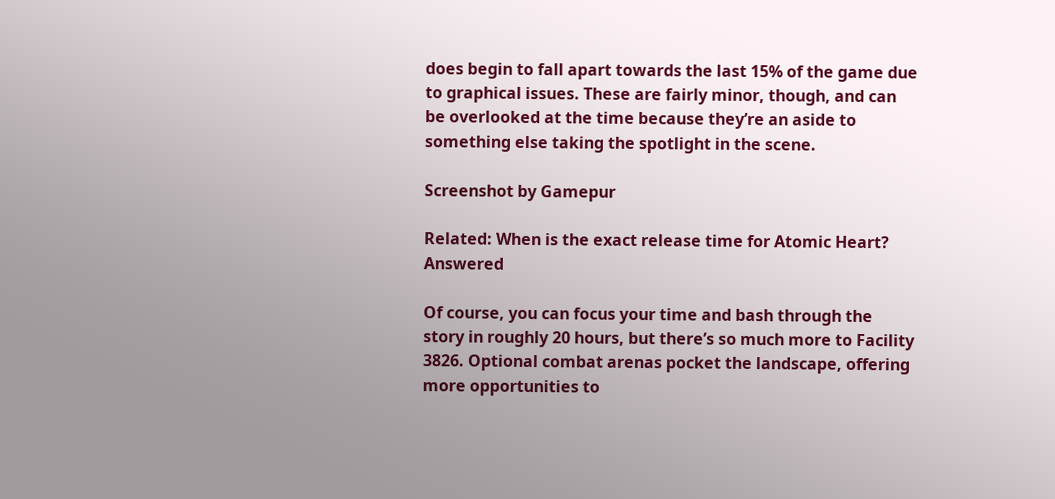does begin to fall apart towards the last 15% of the game due to graphical issues. These are fairly minor, though, and can be overlooked at the time because they’re an aside to something else taking the spotlight in the scene.

Screenshot by Gamepur

Related: When is the exact release time for Atomic Heart? Answered

Of course, you can focus your time and bash through the story in roughly 20 hours, but there’s so much more to Facility 3826. Optional combat arenas pocket the landscape, offering more opportunities to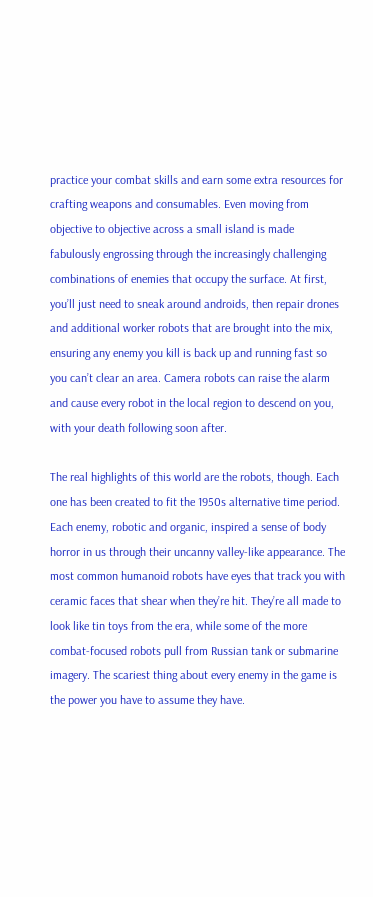practice your combat skills and earn some extra resources for crafting weapons and consumables. Even moving from objective to objective across a small island is made fabulously engrossing through the increasingly challenging combinations of enemies that occupy the surface. At first, you’ll just need to sneak around androids, then repair drones and additional worker robots that are brought into the mix, ensuring any enemy you kill is back up and running fast so you can’t clear an area. Camera robots can raise the alarm and cause every robot in the local region to descend on you, with your death following soon after.

The real highlights of this world are the robots, though. Each one has been created to fit the 1950s alternative time period. Each enemy, robotic and organic, inspired a sense of body horror in us through their uncanny valley-like appearance. The most common humanoid robots have eyes that track you with ceramic faces that shear when they’re hit. They’re all made to look like tin toys from the era, while some of the more combat-focused robots pull from Russian tank or submarine imagery. The scariest thing about every enemy in the game is the power you have to assume they have.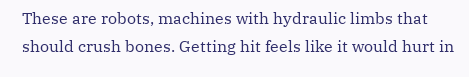These are robots, machines with hydraulic limbs that should crush bones. Getting hit feels like it would hurt in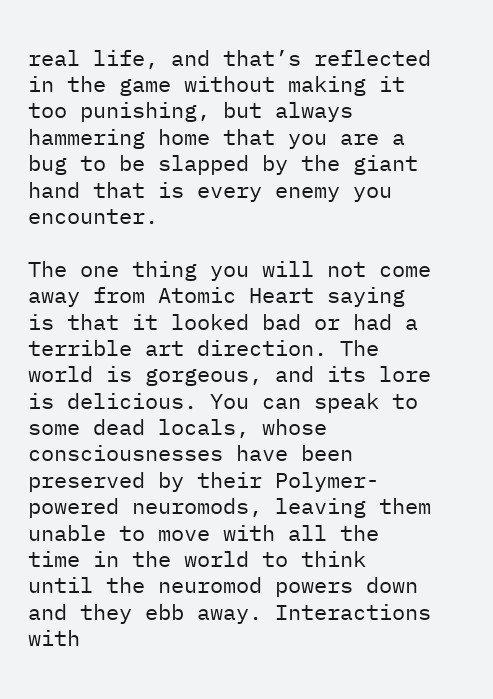real life, and that’s reflected in the game without making it too punishing, but always hammering home that you are a bug to be slapped by the giant hand that is every enemy you encounter.

The one thing you will not come away from Atomic Heart saying is that it looked bad or had a terrible art direction. The world is gorgeous, and its lore is delicious. You can speak to some dead locals, whose consciousnesses have been preserved by their Polymer-powered neuromods, leaving them unable to move with all the time in the world to think until the neuromod powers down and they ebb away. Interactions with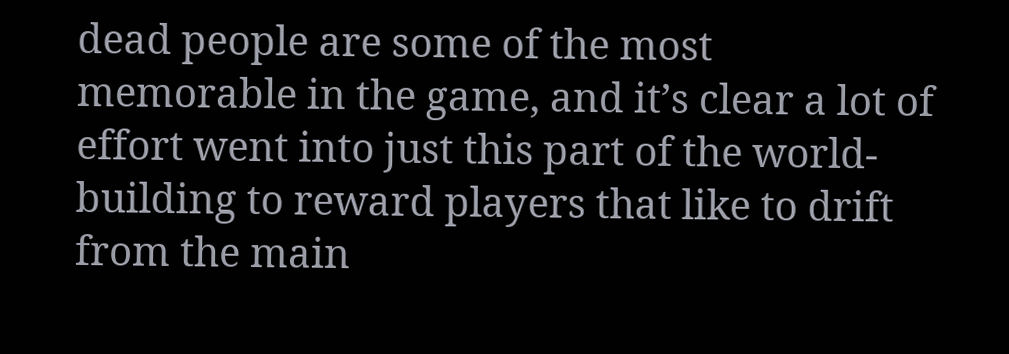dead people are some of the most memorable in the game, and it’s clear a lot of effort went into just this part of the world-building to reward players that like to drift from the main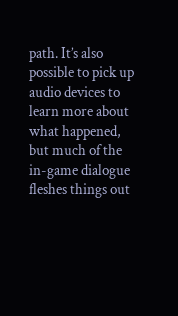path. It’s also possible to pick up audio devices to learn more about what happened, but much of the in-game dialogue fleshes things out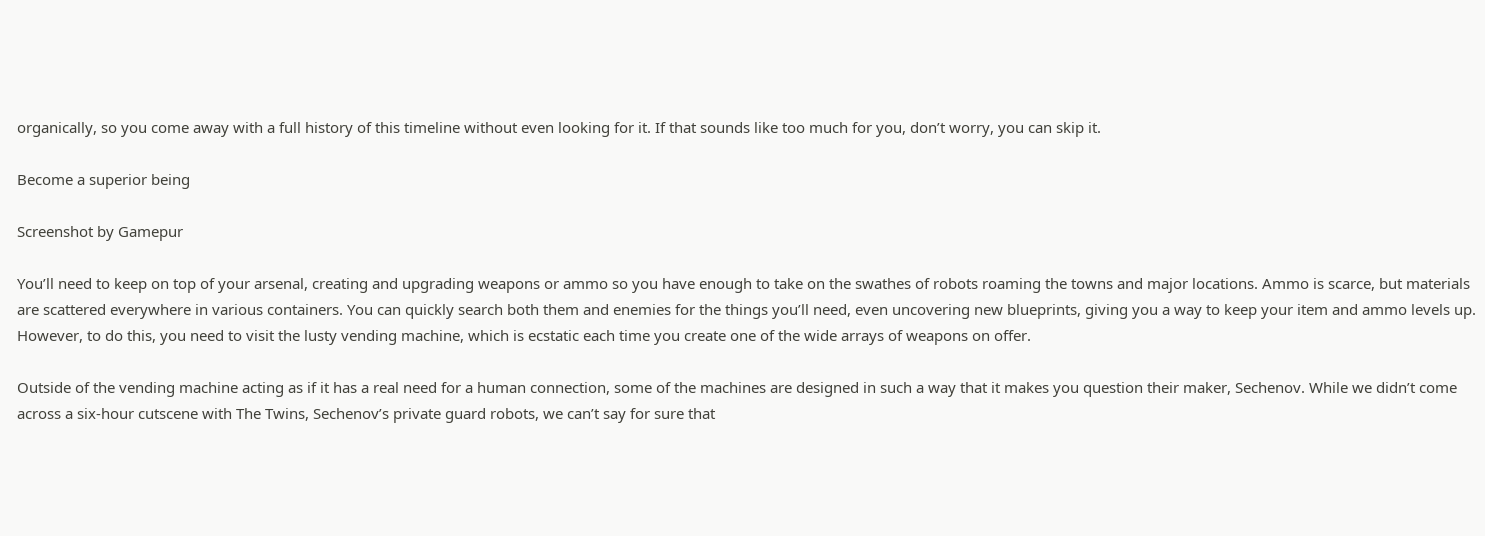organically, so you come away with a full history of this timeline without even looking for it. If that sounds like too much for you, don’t worry, you can skip it.

Become a superior being

Screenshot by Gamepur

You’ll need to keep on top of your arsenal, creating and upgrading weapons or ammo so you have enough to take on the swathes of robots roaming the towns and major locations. Ammo is scarce, but materials are scattered everywhere in various containers. You can quickly search both them and enemies for the things you’ll need, even uncovering new blueprints, giving you a way to keep your item and ammo levels up. However, to do this, you need to visit the lusty vending machine, which is ecstatic each time you create one of the wide arrays of weapons on offer.

Outside of the vending machine acting as if it has a real need for a human connection, some of the machines are designed in such a way that it makes you question their maker, Sechenov. While we didn’t come across a six-hour cutscene with The Twins, Sechenov’s private guard robots, we can’t say for sure that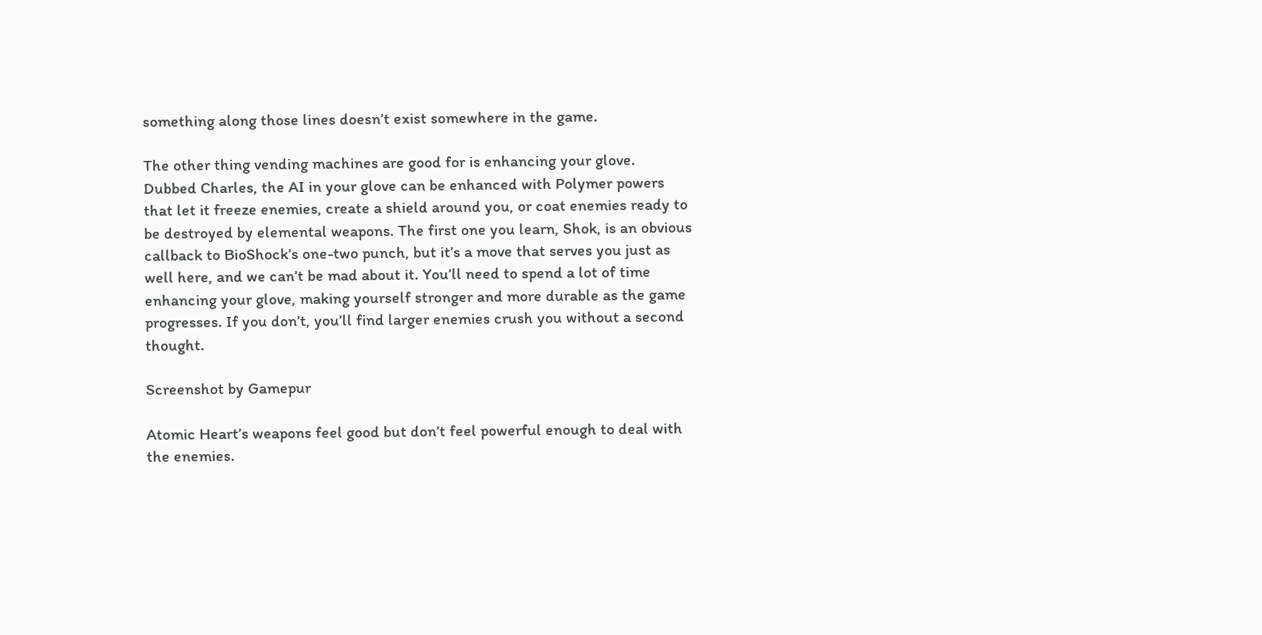something along those lines doesn’t exist somewhere in the game.

The other thing vending machines are good for is enhancing your glove. Dubbed Charles, the AI in your glove can be enhanced with Polymer powers that let it freeze enemies, create a shield around you, or coat enemies ready to be destroyed by elemental weapons. The first one you learn, Shok, is an obvious callback to BioShock’s one-two punch, but it’s a move that serves you just as well here, and we can’t be mad about it. You’ll need to spend a lot of time enhancing your glove, making yourself stronger and more durable as the game progresses. If you don’t, you’ll find larger enemies crush you without a second thought.

Screenshot by Gamepur

Atomic Heart’s weapons feel good but don’t feel powerful enough to deal with the enemies.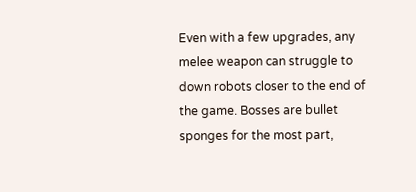Even with a few upgrades, any melee weapon can struggle to down robots closer to the end of the game. Bosses are bullet sponges for the most part,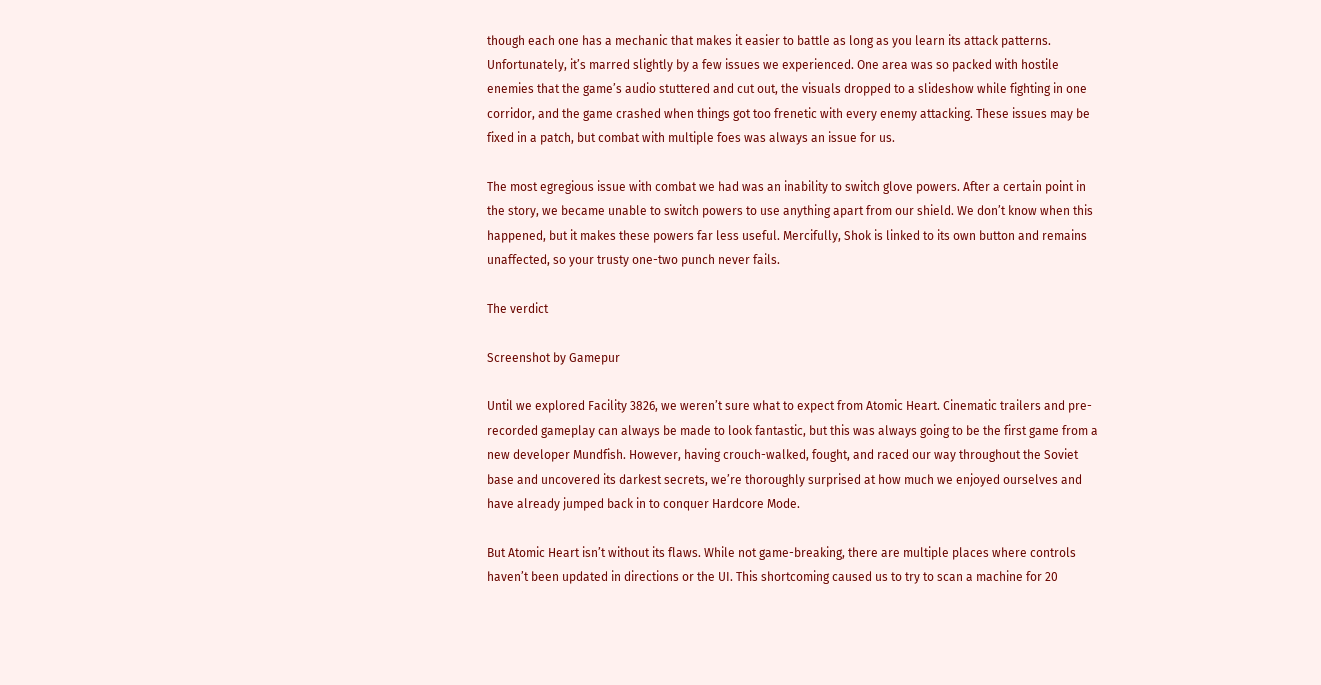though each one has a mechanic that makes it easier to battle as long as you learn its attack patterns. Unfortunately, it’s marred slightly by a few issues we experienced. One area was so packed with hostile enemies that the game’s audio stuttered and cut out, the visuals dropped to a slideshow while fighting in one corridor, and the game crashed when things got too frenetic with every enemy attacking. These issues may be fixed in a patch, but combat with multiple foes was always an issue for us.

The most egregious issue with combat we had was an inability to switch glove powers. After a certain point in the story, we became unable to switch powers to use anything apart from our shield. We don’t know when this happened, but it makes these powers far less useful. Mercifully, Shok is linked to its own button and remains unaffected, so your trusty one-two punch never fails.

The verdict

Screenshot by Gamepur

Until we explored Facility 3826, we weren’t sure what to expect from Atomic Heart. Cinematic trailers and pre-recorded gameplay can always be made to look fantastic, but this was always going to be the first game from a new developer Mundfish. However, having crouch-walked, fought, and raced our way throughout the Soviet base and uncovered its darkest secrets, we’re thoroughly surprised at how much we enjoyed ourselves and have already jumped back in to conquer Hardcore Mode.

But Atomic Heart isn’t without its flaws. While not game-breaking, there are multiple places where controls haven’t been updated in directions or the UI. This shortcoming caused us to try to scan a machine for 20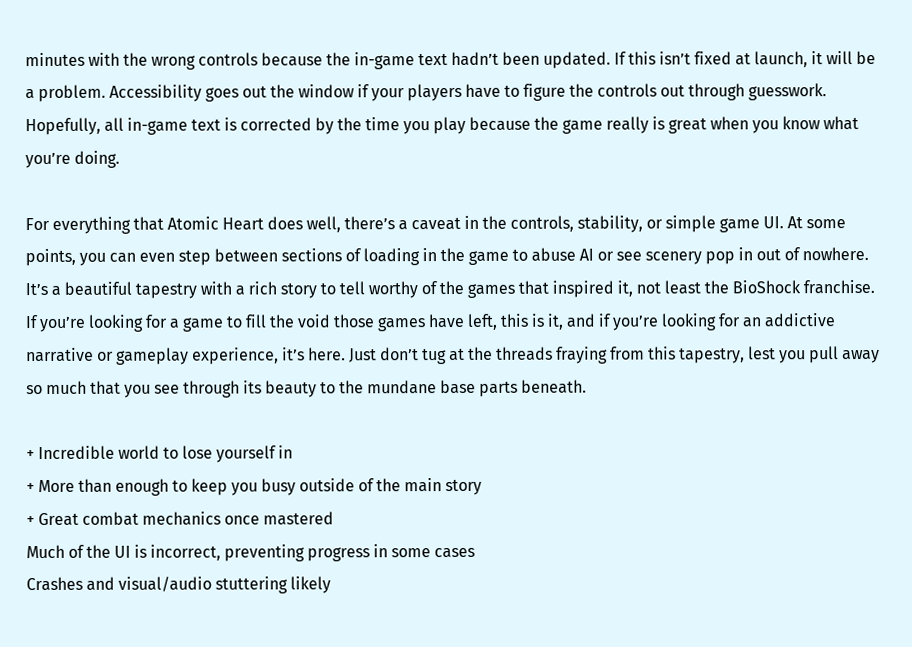minutes with the wrong controls because the in-game text hadn’t been updated. If this isn’t fixed at launch, it will be a problem. Accessibility goes out the window if your players have to figure the controls out through guesswork. Hopefully, all in-game text is corrected by the time you play because the game really is great when you know what you’re doing.

For everything that Atomic Heart does well, there’s a caveat in the controls, stability, or simple game UI. At some points, you can even step between sections of loading in the game to abuse AI or see scenery pop in out of nowhere. It’s a beautiful tapestry with a rich story to tell worthy of the games that inspired it, not least the BioShock franchise. If you’re looking for a game to fill the void those games have left, this is it, and if you’re looking for an addictive narrative or gameplay experience, it’s here. Just don’t tug at the threads fraying from this tapestry, lest you pull away so much that you see through its beauty to the mundane base parts beneath.

+ Incredible world to lose yourself in
+ More than enough to keep you busy outside of the main story
+ Great combat mechanics once mastered
Much of the UI is incorrect, preventing progress in some cases
Crashes and visual/audio stuttering likely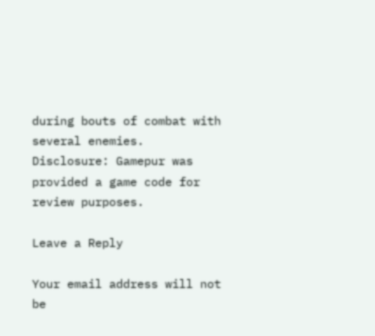during bouts of combat with several enemies.
Disclosure: Gamepur was provided a game code for review purposes.

Leave a Reply

Your email address will not be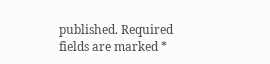published. Required fields are marked *